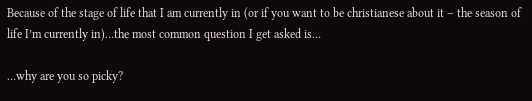Because of the stage of life that I am currently in (or if you want to be christianese about it – the season of life I’m currently in)…the most common question I get asked is…

…why are you so picky?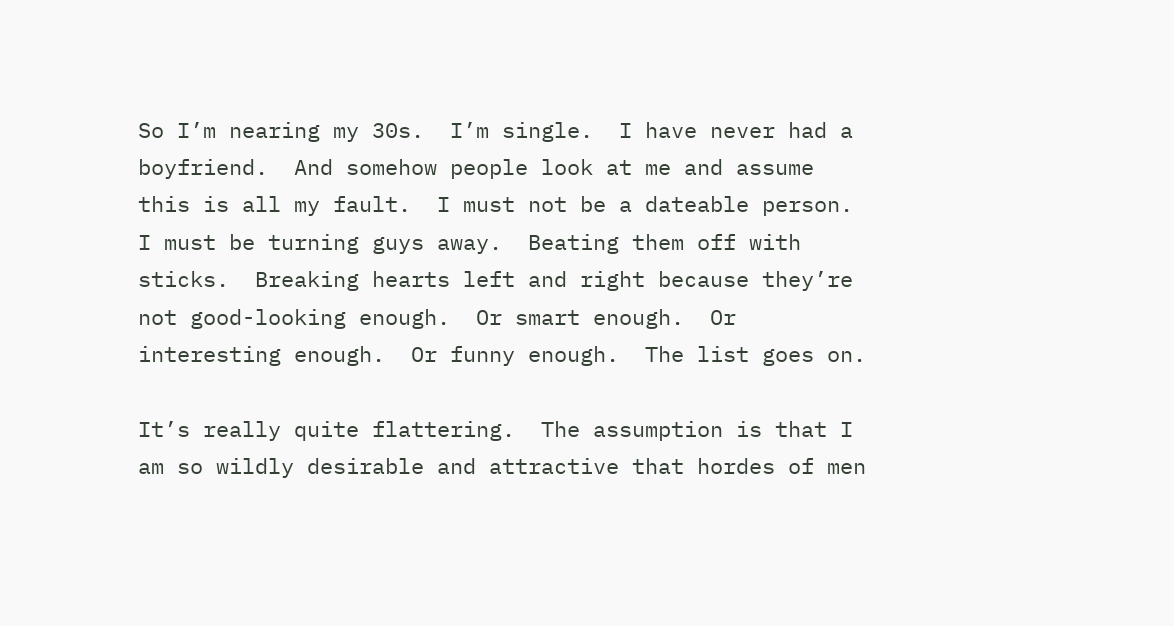So I’m nearing my 30s.  I’m single.  I have never had a boyfriend.  And somehow people look at me and assume this is all my fault.  I must not be a dateable person.  I must be turning guys away.  Beating them off with sticks.  Breaking hearts left and right because they’re not good-looking enough.  Or smart enough.  Or interesting enough.  Or funny enough.  The list goes on.

It’s really quite flattering.  The assumption is that I am so wildly desirable and attractive that hordes of men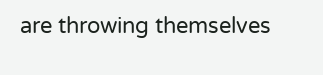are throwing themselves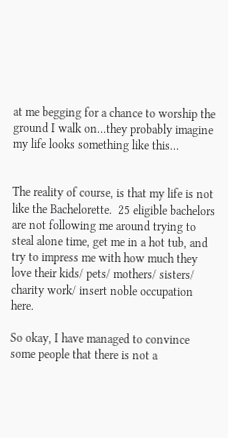at me begging for a chance to worship the ground I walk on…they probably imagine my life looks something like this…


The reality of course, is that my life is not like the Bachelorette.  25 eligible bachelors are not following me around trying to steal alone time, get me in a hot tub, and try to impress me with how much they love their kids/ pets/ mothers/ sisters/ charity work/ insert noble occupation here.

So okay, I have managed to convince some people that there is not a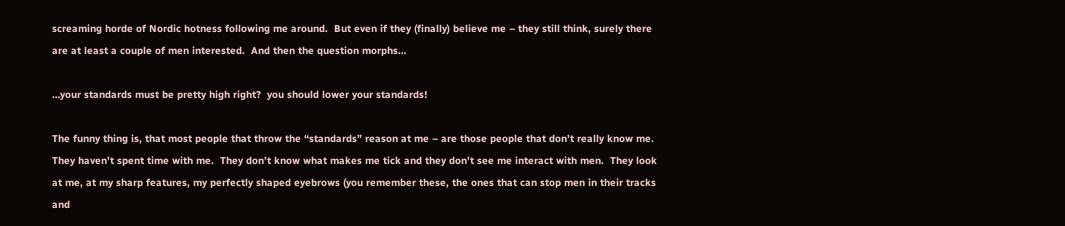screaming horde of Nordic hotness following me around.  But even if they (finally) believe me – they still think, surely there are at least a couple of men interested.  And then the question morphs…

…your standards must be pretty high right?  you should lower your standards!

The funny thing is, that most people that throw the “standards” reason at me – are those people that don’t really know me.  They haven’t spent time with me.  They don’t know what makes me tick and they don’t see me interact with men.  They look at me, at my sharp features, my perfectly shaped eyebrows (you remember these, the ones that can stop men in their tracks and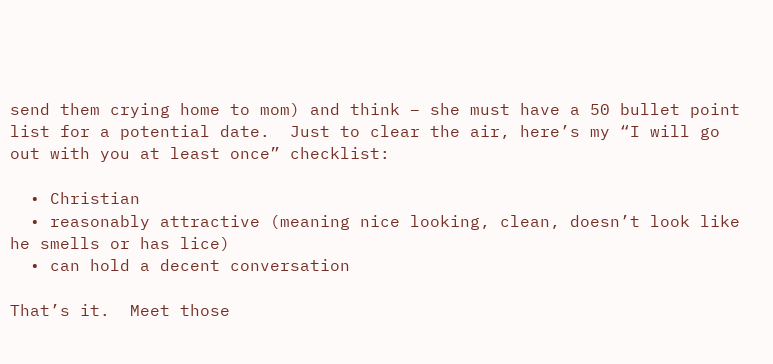send them crying home to mom) and think – she must have a 50 bullet point list for a potential date.  Just to clear the air, here’s my “I will go out with you at least once” checklist:

  • Christian
  • reasonably attractive (meaning nice looking, clean, doesn’t look like he smells or has lice)
  • can hold a decent conversation

That’s it.  Meet those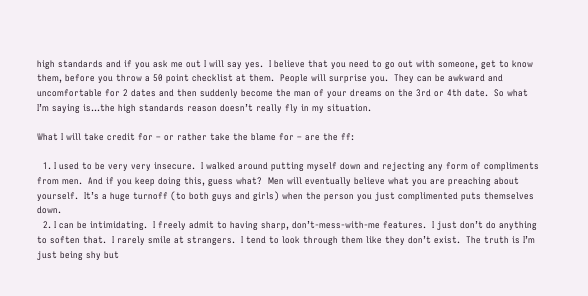high standards and if you ask me out I will say yes.  I believe that you need to go out with someone, get to know them, before you throw a 50 point checklist at them.  People will surprise you.  They can be awkward and uncomfortable for 2 dates and then suddenly become the man of your dreams on the 3rd or 4th date.  So what I’m saying is…the high standards reason doesn’t really fly in my situation.

What I will take credit for – or rather take the blame for – are the ff:

  1. I used to be very very insecure.  I walked around putting myself down and rejecting any form of compliments from men.  And if you keep doing this, guess what?  Men will eventually believe what you are preaching about yourself.  It’s a huge turnoff (to both guys and girls) when the person you just complimented puts themselves down.
  2. I can be intimidating.  I freely admit to having sharp, don’t-mess-with-me features.  I just don’t do anything to soften that.  I rarely smile at strangers.  I tend to look through them like they don’t exist.  The truth is I’m just being shy but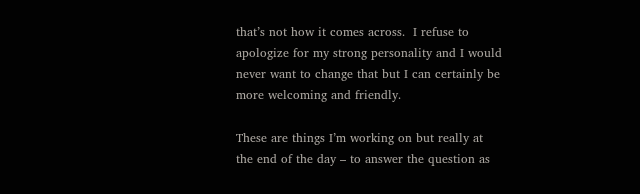that’s not how it comes across.  I refuse to apologize for my strong personality and I would never want to change that but I can certainly be more welcoming and friendly.

These are things I’m working on but really at the end of the day – to answer the question as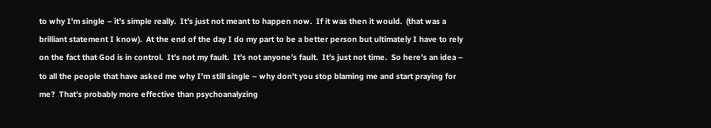to why I’m single – it’s simple really.  It’s just not meant to happen now.  If it was then it would.  (that was a brilliant statement I know).  At the end of the day I do my part to be a better person but ultimately I have to rely on the fact that God is in control.  It’s not my fault.  It’s not anyone’s fault.  It’s just not time.  So here’s an idea – to all the people that have asked me why I’m still single – why don’t you stop blaming me and start praying for me?  That’s probably more effective than psychoanalyzing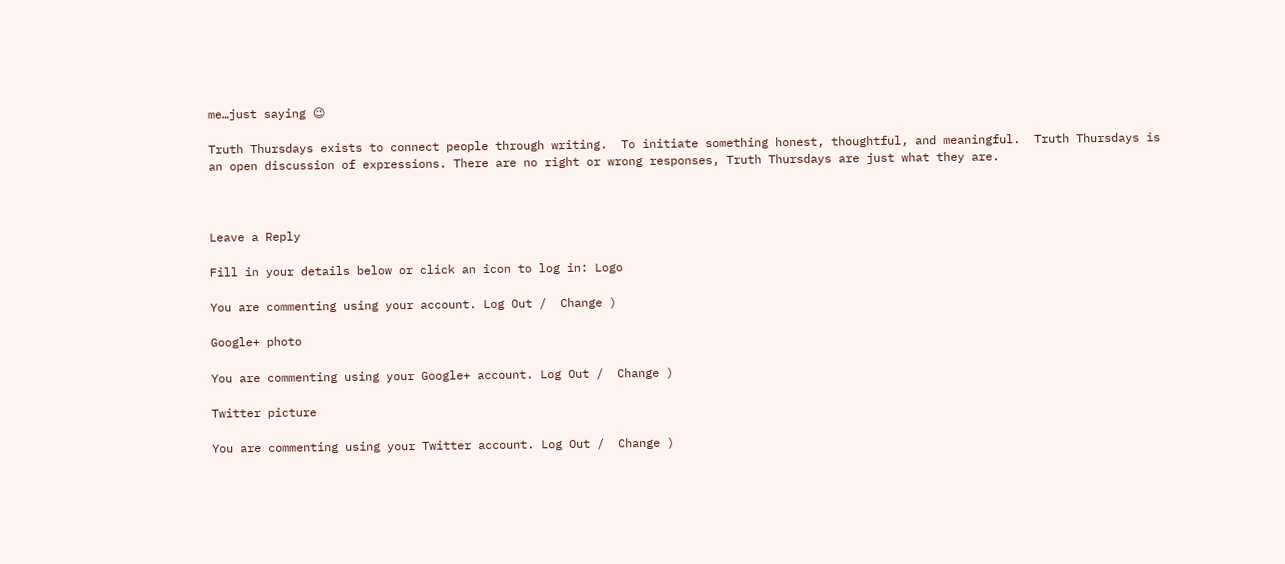me…just saying 😉

Truth Thursdays exists to connect people through writing.  To initiate something honest, thoughtful, and meaningful.  Truth Thursdays is an open discussion of expressions. There are no right or wrong responses, Truth Thursdays are just what they are.



Leave a Reply

Fill in your details below or click an icon to log in: Logo

You are commenting using your account. Log Out /  Change )

Google+ photo

You are commenting using your Google+ account. Log Out /  Change )

Twitter picture

You are commenting using your Twitter account. Log Out /  Change )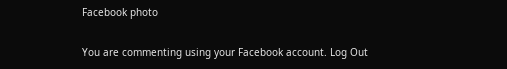Facebook photo

You are commenting using your Facebook account. Log Out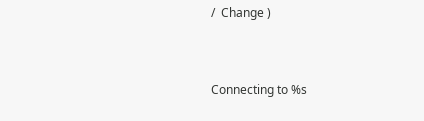/  Change )


Connecting to %s